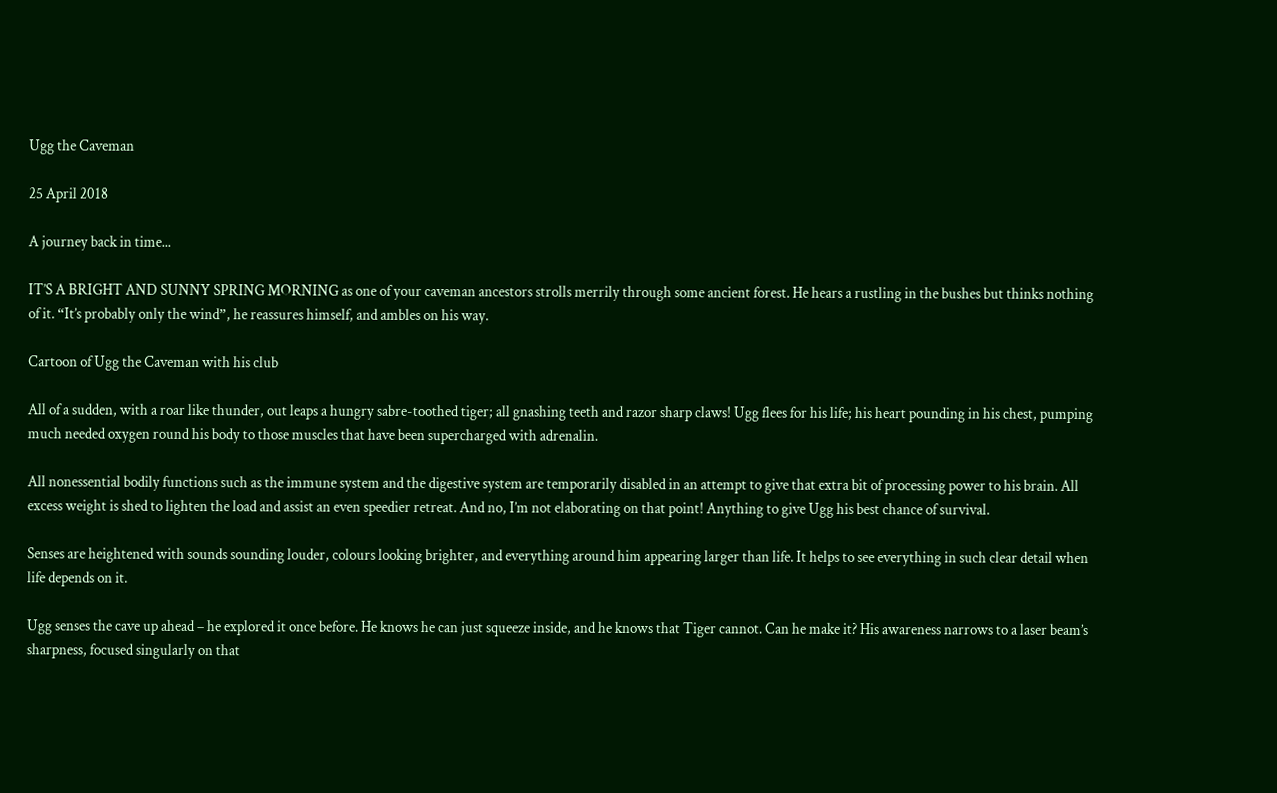Ugg the Caveman

25 April 2018

A journey back in time...

IT’S A BRIGHT AND SUNNY SPRING MORNING as one of your caveman ancestors strolls merrily through some ancient forest. He hears a rustling in the bushes but thinks nothing of it. “It’s probably only the wind”, he reassures himself, and ambles on his way.

Cartoon of Ugg the Caveman with his club

All of a sudden, with a roar like thunder, out leaps a hungry sabre-toothed tiger; all gnashing teeth and razor sharp claws! Ugg flees for his life; his heart pounding in his chest, pumping much needed oxygen round his body to those muscles that have been supercharged with adrenalin.

All nonessential bodily functions such as the immune system and the digestive system are temporarily disabled in an attempt to give that extra bit of processing power to his brain. All excess weight is shed to lighten the load and assist an even speedier retreat. And no, I’m not elaborating on that point! Anything to give Ugg his best chance of survival.

Senses are heightened with sounds sounding louder, colours looking brighter, and everything around him appearing larger than life. It helps to see everything in such clear detail when life depends on it.

Ugg senses the cave up ahead – he explored it once before. He knows he can just squeeze inside, and he knows that Tiger cannot. Can he make it? His awareness narrows to a laser beam’s sharpness, focused singularly on that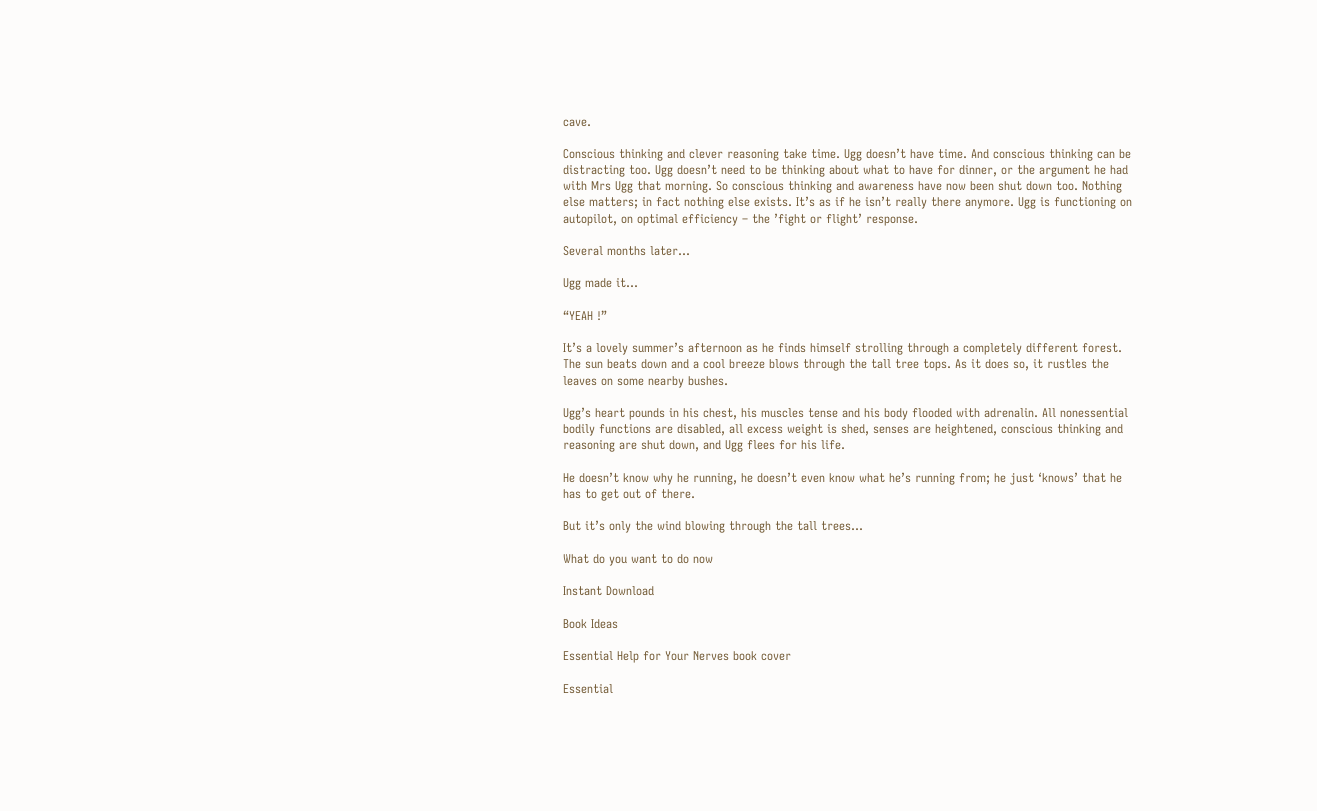cave.

Conscious thinking and clever reasoning take time. Ugg doesn’t have time. And conscious thinking can be distracting too. Ugg doesn’t need to be thinking about what to have for dinner, or the argument he had with Mrs Ugg that morning. So conscious thinking and awareness have now been shut down too. Nothing else matters; in fact nothing else exists. It’s as if he isn’t really there anymore. Ugg is functioning on autopilot, on optimal efficiency – the ’fight or flight’ response.

Several months later...

Ugg made it...

“YEAH !”

It’s a lovely summer’s afternoon as he finds himself strolling through a completely different forest. The sun beats down and a cool breeze blows through the tall tree tops. As it does so, it rustles the leaves on some nearby bushes.

Ugg’s heart pounds in his chest, his muscles tense and his body flooded with adrenalin. All nonessential bodily functions are disabled, all excess weight is shed, senses are heightened, conscious thinking and reasoning are shut down, and Ugg flees for his life.

He doesn’t know why he running, he doesn’t even know what he’s running from; he just ‘knows’ that he has to get out of there.

But it’s only the wind blowing through the tall trees...

What do you want to do now

Instant Download

Book Ideas

Essential Help for Your Nerves book cover

Essential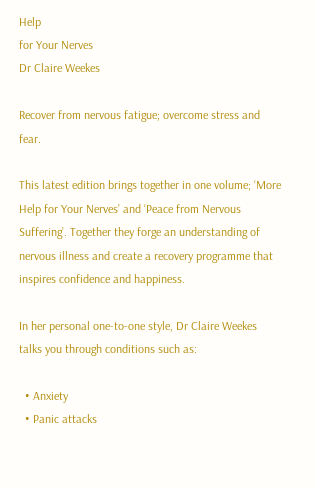Help
for Your Nerves
Dr Claire Weekes

Recover from nervous fatigue; overcome stress and fear.

This latest edition brings together in one volume; ‘More Help for Your Nerves’ and ‘Peace from Nervous Suffering’. Together they forge an understanding of nervous illness and create a recovery programme that inspires confidence and happiness.

In her personal one-to-one style, Dr Claire Weekes talks you through conditions such as:

  • Anxiety
  • Panic attacks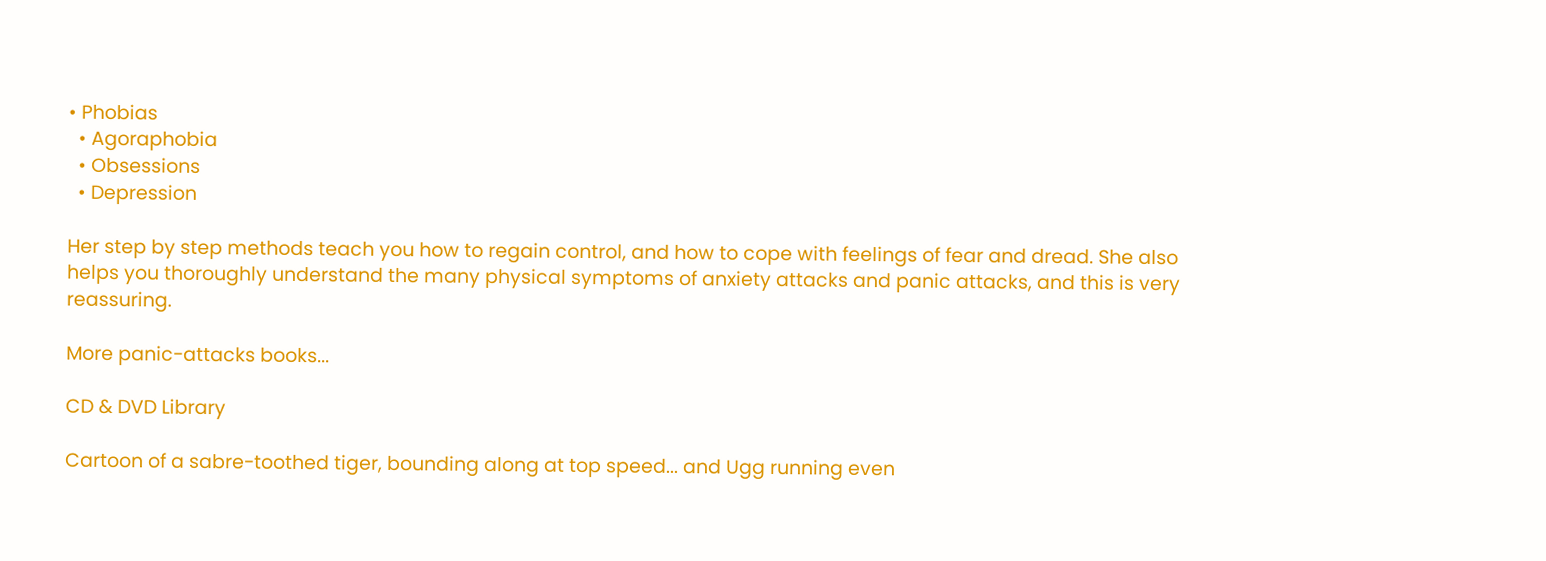• Phobias
  • Agoraphobia
  • Obsessions
  • Depression

Her step by step methods teach you how to regain control, and how to cope with feelings of fear and dread. She also helps you thoroughly understand the many physical symptoms of anxiety attacks and panic attacks, and this is very reassuring.

More panic-attacks books...

CD & DVD Library

Cartoon of a sabre-toothed tiger, bounding along at top speed... and Ugg running even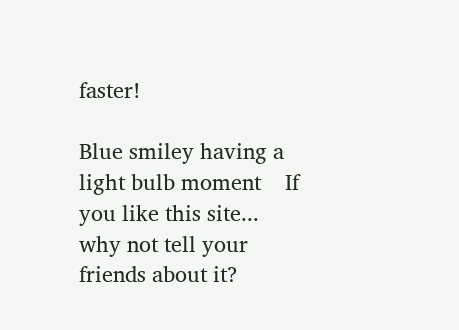faster!

Blue smiley having a light bulb moment    If you like this site...    why not tell your friends about it?